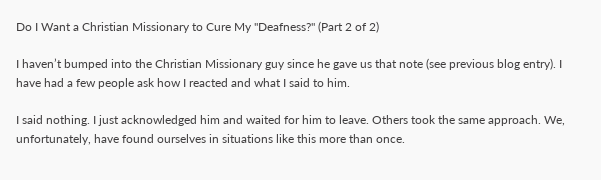Do I Want a Christian Missionary to Cure My "Deafness?" (Part 2 of 2)

I haven’t bumped into the Christian Missionary guy since he gave us that note (see previous blog entry). I have had a few people ask how I reacted and what I said to him.

I said nothing. I just acknowledged him and waited for him to leave. Others took the same approach. We, unfortunately, have found ourselves in situations like this more than once.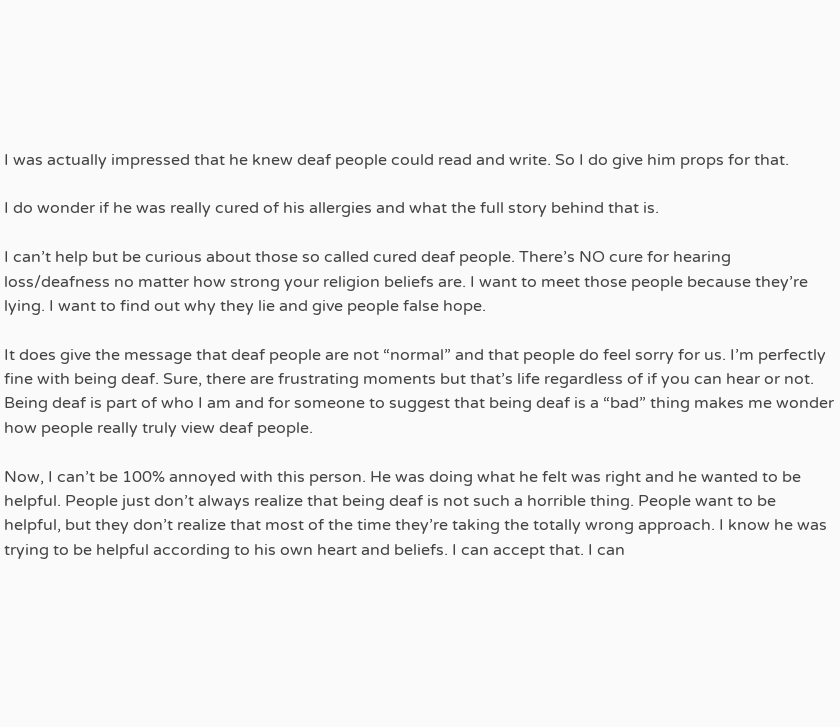I was actually impressed that he knew deaf people could read and write. So I do give him props for that.

I do wonder if he was really cured of his allergies and what the full story behind that is.

I can’t help but be curious about those so called cured deaf people. There’s NO cure for hearing loss/deafness no matter how strong your religion beliefs are. I want to meet those people because they’re lying. I want to find out why they lie and give people false hope.

It does give the message that deaf people are not “normal” and that people do feel sorry for us. I’m perfectly fine with being deaf. Sure, there are frustrating moments but that’s life regardless of if you can hear or not. Being deaf is part of who I am and for someone to suggest that being deaf is a “bad” thing makes me wonder how people really truly view deaf people.

Now, I can’t be 100% annoyed with this person. He was doing what he felt was right and he wanted to be helpful. People just don’t always realize that being deaf is not such a horrible thing. People want to be helpful, but they don’t realize that most of the time they’re taking the totally wrong approach. I know he was trying to be helpful according to his own heart and beliefs. I can accept that. I can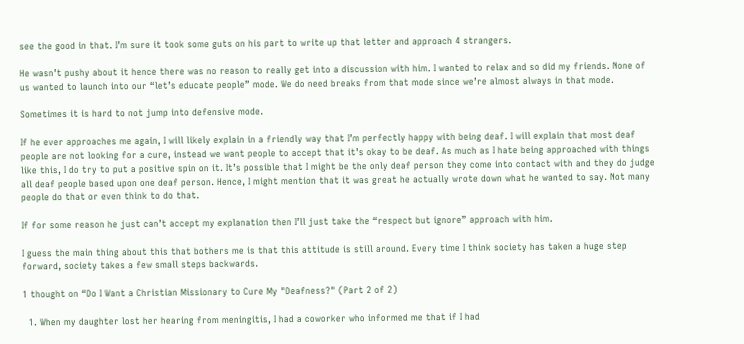see the good in that. I’m sure it took some guts on his part to write up that letter and approach 4 strangers.

He wasn’t pushy about it hence there was no reason to really get into a discussion with him. I wanted to relax and so did my friends. None of us wanted to launch into our “let’s educate people” mode. We do need breaks from that mode since we’re almost always in that mode.

Sometimes it is hard to not jump into defensive mode.

If he ever approaches me again, I will likely explain in a friendly way that I’m perfectly happy with being deaf. I will explain that most deaf people are not looking for a cure, instead we want people to accept that it’s okay to be deaf. As much as I hate being approached with things like this, I do try to put a positive spin on it. It’s possible that I might be the only deaf person they come into contact with and they do judge all deaf people based upon one deaf person. Hence, I might mention that it was great he actually wrote down what he wanted to say. Not many people do that or even think to do that.

If for some reason he just can’t accept my explanation then I’ll just take the “respect but ignore” approach with him.

I guess the main thing about this that bothers me is that this attitude is still around. Every time I think society has taken a huge step forward, society takes a few small steps backwards.

1 thought on “Do I Want a Christian Missionary to Cure My "Deafness?" (Part 2 of 2)

  1. When my daughter lost her hearing from meningitis, I had a coworker who informed me that if I had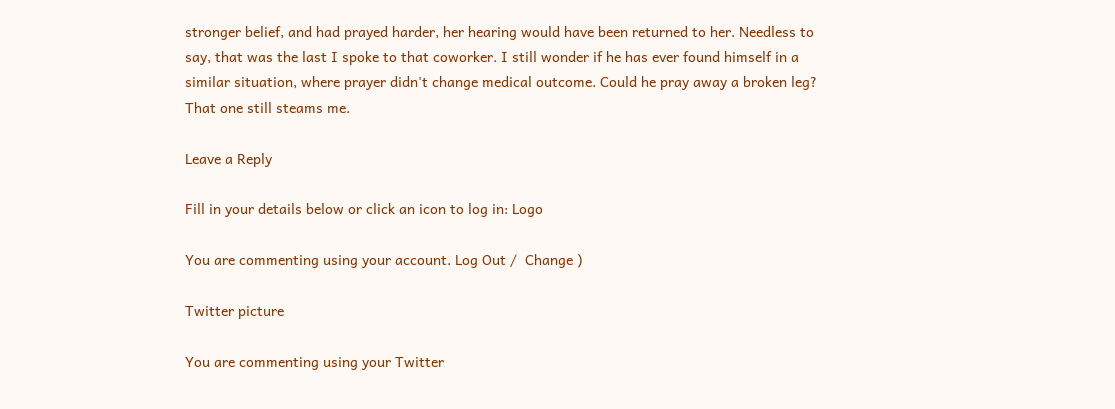stronger belief, and had prayed harder, her hearing would have been returned to her. Needless to say, that was the last I spoke to that coworker. I still wonder if he has ever found himself in a similar situation, where prayer didn't change medical outcome. Could he pray away a broken leg? That one still steams me.

Leave a Reply

Fill in your details below or click an icon to log in: Logo

You are commenting using your account. Log Out /  Change )

Twitter picture

You are commenting using your Twitter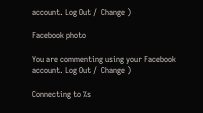account. Log Out /  Change )

Facebook photo

You are commenting using your Facebook account. Log Out /  Change )

Connecting to %s